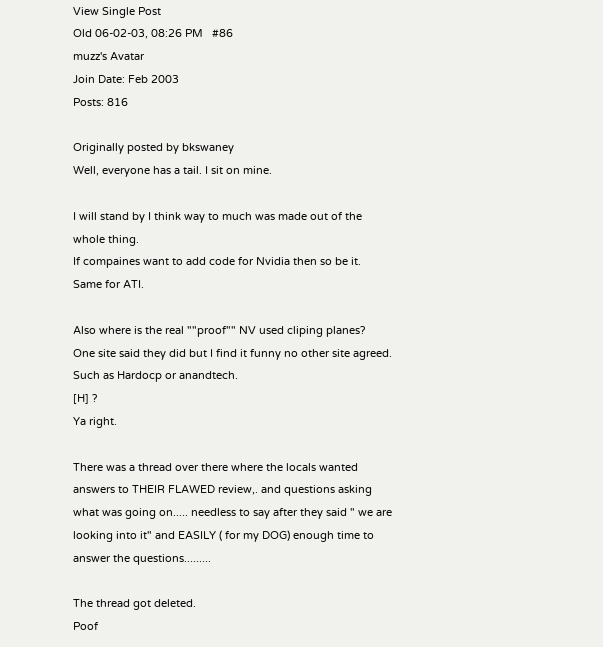View Single Post
Old 06-02-03, 08:26 PM   #86
muzz's Avatar
Join Date: Feb 2003
Posts: 816

Originally posted by bkswaney
Well, everyone has a tail. I sit on mine.

I will stand by I think way to much was made out of the whole thing.
If compaines want to add code for Nvidia then so be it.
Same for ATI.

Also where is the real ""proof"" NV used cliping planes?
One site said they did but I find it funny no other site agreed. Such as Hardocp or anandtech.
[H] ?
Ya right.

There was a thread over there where the locals wanted answers to THEIR FLAWED review,. and questions asking what was going on..... needless to say after they said " we are looking into it" and EASILY ( for my DOG) enough time to answer the questions.........

The thread got deleted.
Poof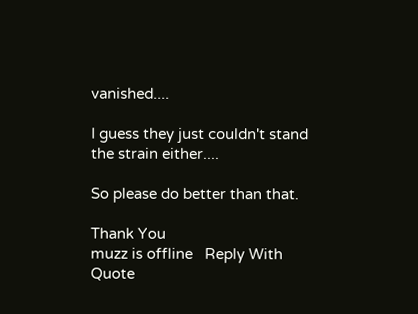vanished....

I guess they just couldn't stand the strain either....

So please do better than that.

Thank You
muzz is offline   Reply With Quote